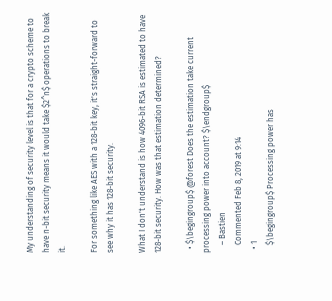My understanding of security level is that for a crypto scheme to have n-bit security means it would take $2^n$ operations to break it.

For something like AES with a 128-bit key, it's straight-forward to see why it has 128-bit security.

What I don't understand is how 4096-bit RSA is estimated to have 128-bit security. How was that estimation determined?

  • $\begingroup$ @forest Does the estimation take current processing power into account? $\endgroup$
    – Bastien
    Commented Feb 8, 2019 at 9:14
  • 1
    $\begingroup$ Processing power has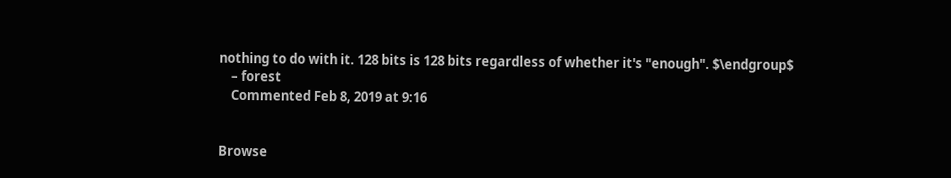nothing to do with it. 128 bits is 128 bits regardless of whether it's "enough". $\endgroup$
    – forest
    Commented Feb 8, 2019 at 9:16


Browse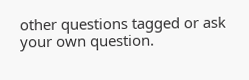other questions tagged or ask your own question.